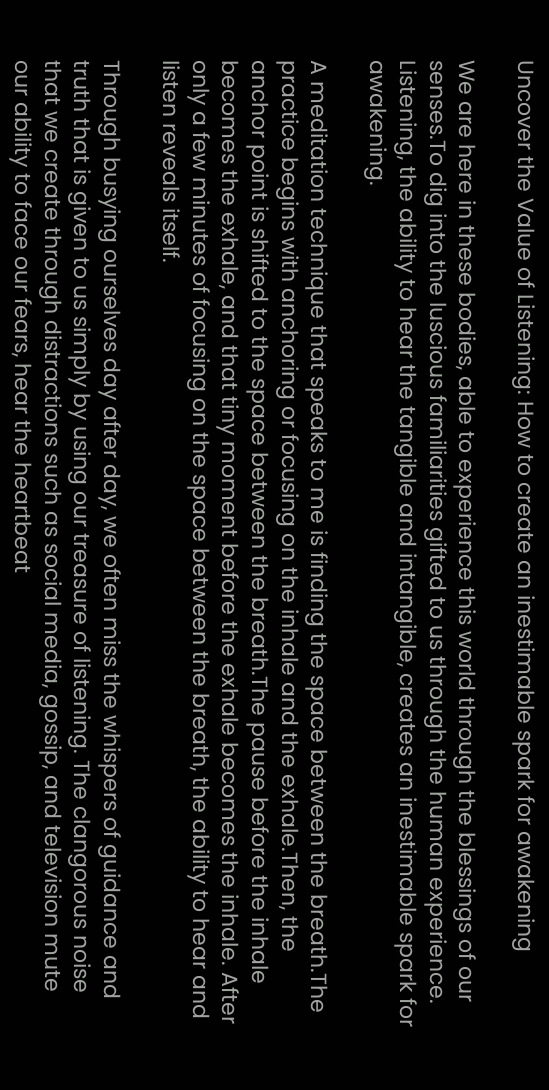Uncover the Value of Listening: How to create an inestimable spark for awakening

We are here in these bodies, able to experience this world through the blessings of our senses.To dig into the luscious familiarities gifted to us through the human experience. Listening, the ability to hear the tangible and intangible, creates an inestimable spark for awakening.

A meditation technique that speaks to me is finding the space between the breath.The practice begins with anchoring or focusing on the inhale and the exhale.Then, the anchor point is shifted to the space between the breath.The pause before the inhale becomes the exhale, and that tiny moment before the exhale becomes the inhale. After only a few minutes of focusing on the space between the breath, the ability to hear and listen reveals itself.

Through busying ourselves day after day, we often miss the whispers of guidance and truth that is given to us simply by using our treasure of listening. The clangorous noise that we create through distractions such as social media, gossip, and television mute our ability to face our fears, hear the heartbeat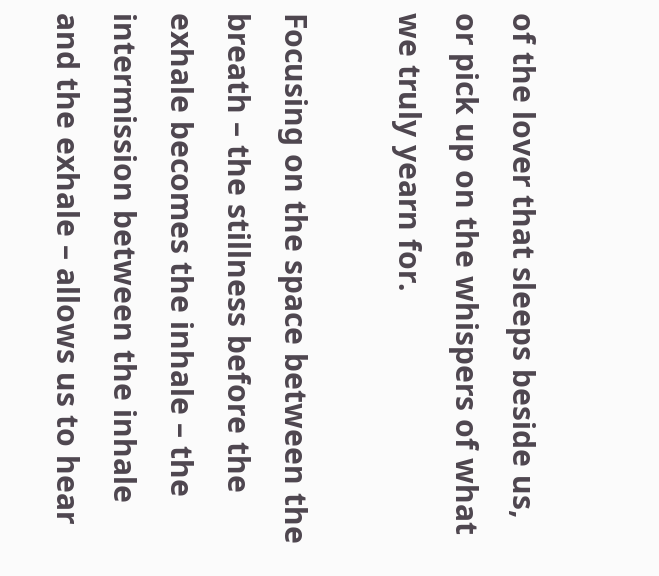of the lover that sleeps beside us, or pick up on the whispers of what we truly yearn for.

Focusing on the space between the breath – the stillness before the exhale becomes the inhale – the intermission between the inhale and the exhale – allows us to hear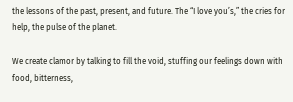the lessons of the past, present, and future. The “I love you’s,” the cries for help, the pulse of the planet.

We create clamor by talking to fill the void, stuffing our feelings down with food, bitterness,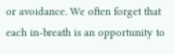or avoidance. We often forget that each in-breath is an opportunity to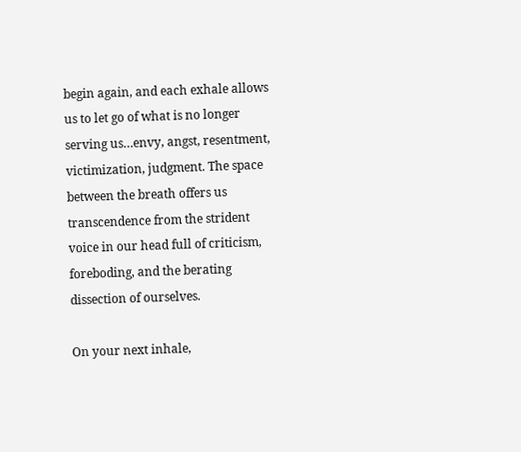begin again, and each exhale allows us to let go of what is no longer serving us…envy, angst, resentment, victimization, judgment. The space between the breath offers us transcendence from the strident voice in our head full of criticism, foreboding, and the berating dissection of ourselves.

On your next inhale,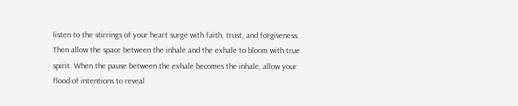listen to the stirrings of your heart surge with faith, trust, and forgiveness. Then allow the space between the inhale and the exhale to bloom with true spirit. When the pause between the exhale becomes the inhale, allow your flood of intentions to reveal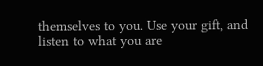themselves to you. Use your gift, and listen to what you are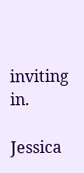inviting in.

Jessica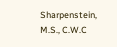Sharpenstein, M.S., C.W.C